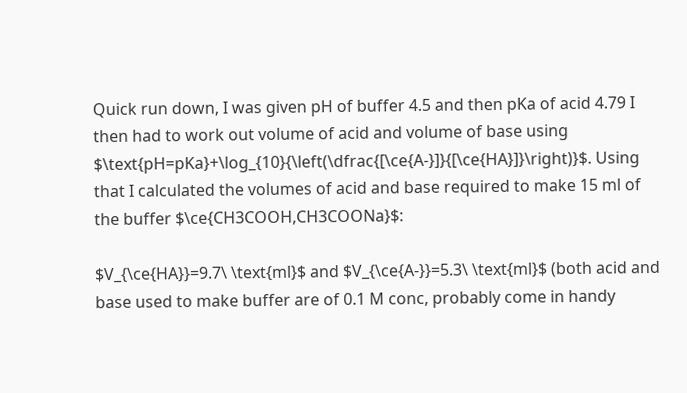Quick run down, I was given pH of buffer 4.5 and then pKa of acid 4.79 I then had to work out volume of acid and volume of base using $\text{pH=pKa}+\log_{10}{\left(\dfrac{[\ce{A-}]}{[\ce{HA}]}\right)}$. Using that I calculated the volumes of acid and base required to make 15 ml of the buffer $\ce{CH3COOH,CH3COONa}$:

$V_{\ce{HA}}=9.7\ \text{ml}$ and $V_{\ce{A-}}=5.3\ \text{ml}$ (both acid and base used to make buffer are of 0.1 M conc, probably come in handy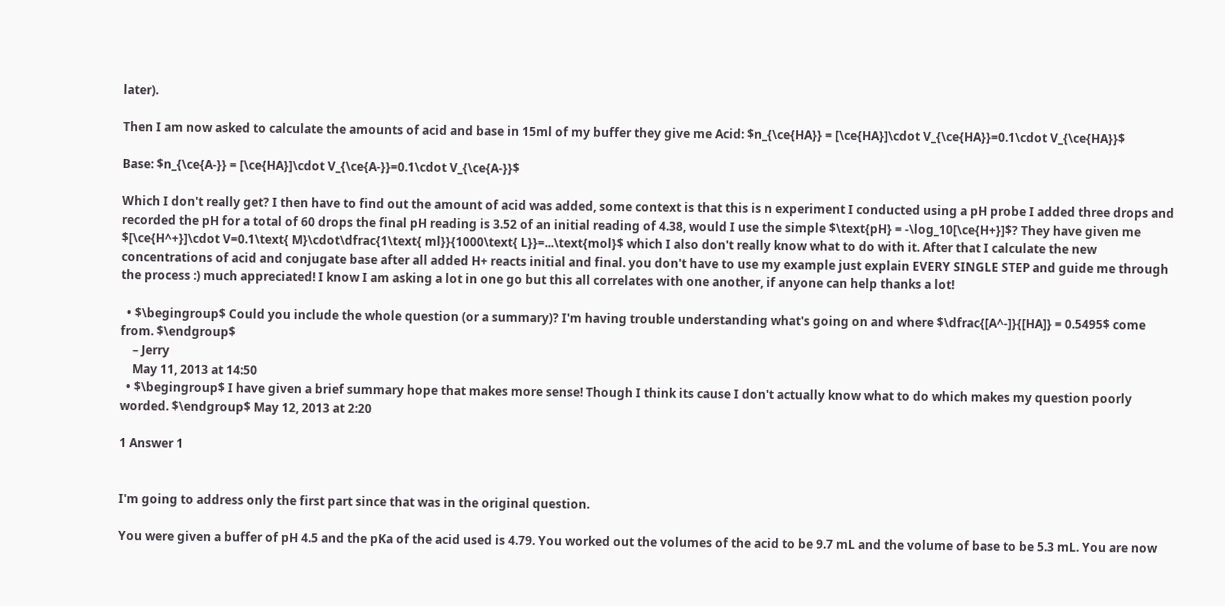later).

Then I am now asked to calculate the amounts of acid and base in 15ml of my buffer they give me Acid: $n_{\ce{HA}} = [\ce{HA}]\cdot V_{\ce{HA}}=0.1\cdot V_{\ce{HA}}$

Base: $n_{\ce{A-}} = [\ce{HA}]\cdot V_{\ce{A-}}=0.1\cdot V_{\ce{A-}}$

Which I don't really get? I then have to find out the amount of acid was added, some context is that this is n experiment I conducted using a pH probe I added three drops and recorded the pH for a total of 60 drops the final pH reading is 3.52 of an initial reading of 4.38, would I use the simple $\text{pH} = -\log_10[\ce{H+}]$? They have given me $[\ce{H^+}]\cdot V=0.1\text{ M}\cdot\dfrac{1\text{ ml}}{1000\text{ L}}=...\text{mol}$ which I also don't really know what to do with it. After that I calculate the new concentrations of acid and conjugate base after all added H+ reacts initial and final. you don't have to use my example just explain EVERY SINGLE STEP and guide me through the process :) much appreciated! I know I am asking a lot in one go but this all correlates with one another, if anyone can help thanks a lot!

  • $\begingroup$ Could you include the whole question (or a summary)? I'm having trouble understanding what's going on and where $\dfrac{[A^-]}{[HA]} = 0.5495$ come from. $\endgroup$
    – Jerry
    May 11, 2013 at 14:50
  • $\begingroup$ I have given a brief summary hope that makes more sense! Though I think its cause I don't actually know what to do which makes my question poorly worded. $\endgroup$ May 12, 2013 at 2:20

1 Answer 1


I'm going to address only the first part since that was in the original question.

You were given a buffer of pH 4.5 and the pKa of the acid used is 4.79. You worked out the volumes of the acid to be 9.7 mL and the volume of base to be 5.3 mL. You are now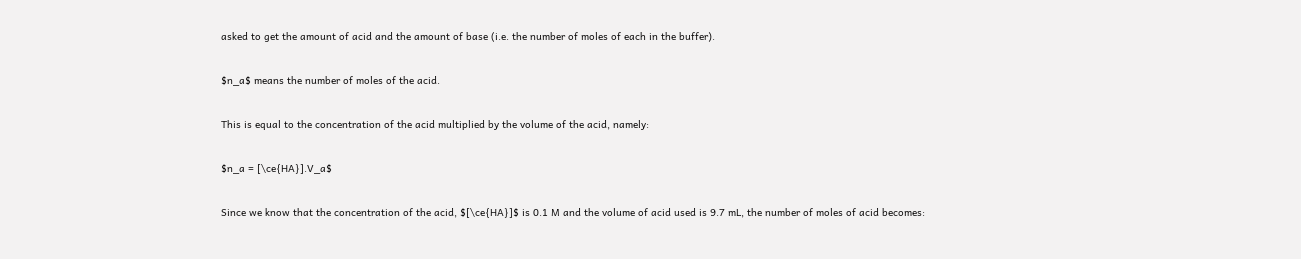asked to get the amount of acid and the amount of base (i.e. the number of moles of each in the buffer).

$n_a$ means the number of moles of the acid.

This is equal to the concentration of the acid multiplied by the volume of the acid, namely:

$n_a = [\ce{HA}].V_a$

Since we know that the concentration of the acid, $[\ce{HA}]$ is 0.1 M and the volume of acid used is 9.7 mL, the number of moles of acid becomes: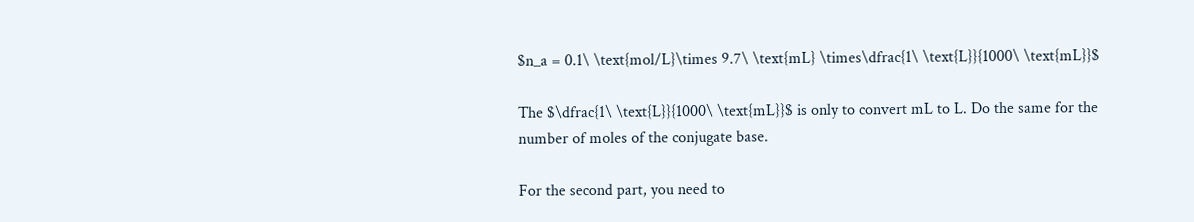$n_a = 0.1\ \text{mol/L}\times 9.7\ \text{mL} \times\dfrac{1\ \text{L}}{1000\ \text{mL}}$

The $\dfrac{1\ \text{L}}{1000\ \text{mL}}$ is only to convert mL to L. Do the same for the number of moles of the conjugate base.

For the second part, you need to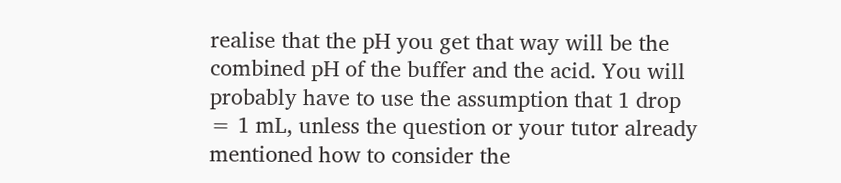realise that the pH you get that way will be the combined pH of the buffer and the acid. You will probably have to use the assumption that 1 drop = 1 mL, unless the question or your tutor already mentioned how to consider the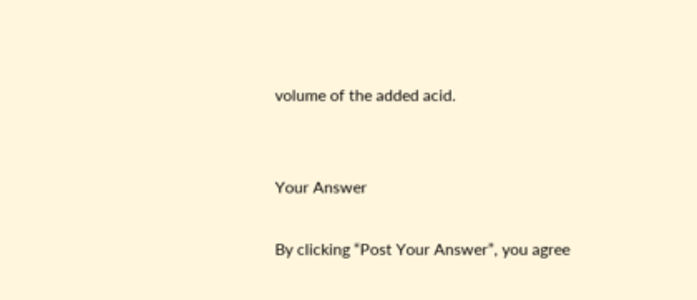volume of the added acid.


Your Answer

By clicking “Post Your Answer”, you agree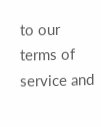to our terms of service and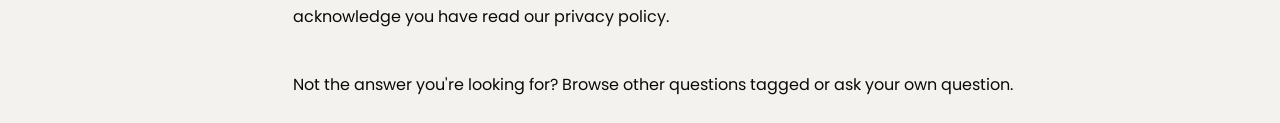acknowledge you have read our privacy policy.

Not the answer you're looking for? Browse other questions tagged or ask your own question.